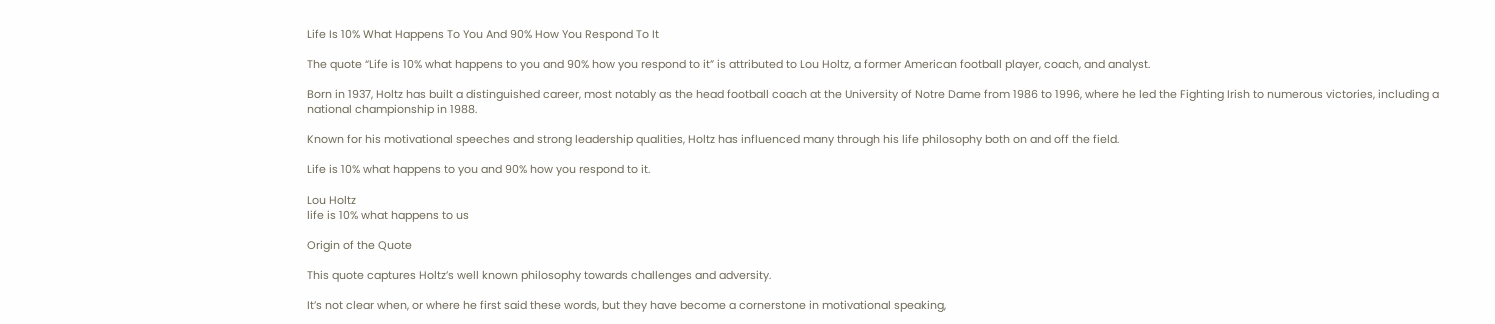Life Is 10% What Happens To You And 90% How You Respond To It

The quote “Life is 10% what happens to you and 90% how you respond to it” is attributed to Lou Holtz, a former American football player, coach, and analyst.

Born in 1937, Holtz has built a distinguished career, most notably as the head football coach at the University of Notre Dame from 1986 to 1996, where he led the Fighting Irish to numerous victories, including a national championship in 1988.

Known for his motivational speeches and strong leadership qualities, Holtz has influenced many through his life philosophy both on and off the field.

Life is 10% what happens to you and 90% how you respond to it.

Lou Holtz
life is 10% what happens to us

Origin of the Quote

This quote captures Holtz’s well known philosophy towards challenges and adversity.

It’s not clear when, or where he first said these words, but they have become a cornerstone in motivational speaking,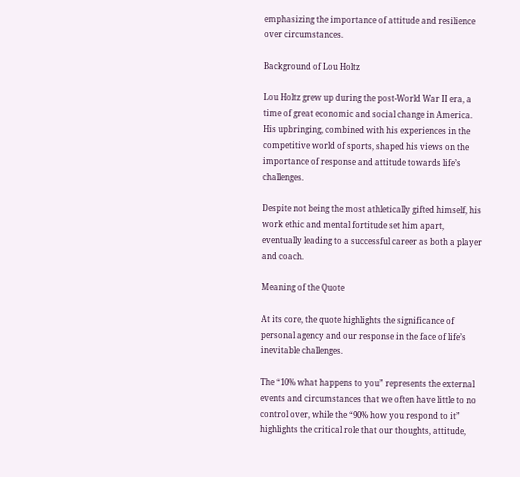emphasizing the importance of attitude and resilience over circumstances.

Background of Lou Holtz

Lou Holtz grew up during the post-World War II era, a time of great economic and social change in America. His upbringing, combined with his experiences in the competitive world of sports, shaped his views on the importance of response and attitude towards life’s challenges.

Despite not being the most athletically gifted himself, his work ethic and mental fortitude set him apart, eventually leading to a successful career as both a player and coach.

Meaning of the Quote

At its core, the quote highlights the significance of personal agency and our response in the face of life’s inevitable challenges.

The “10% what happens to you” represents the external events and circumstances that we often have little to no control over, while the “90% how you respond to it” highlights the critical role that our thoughts, attitude,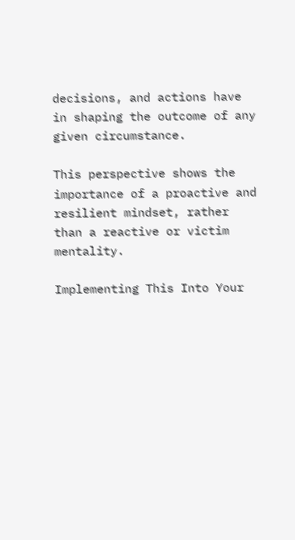decisions, and actions have in shaping the outcome of any given circumstance.

This perspective shows the importance of a proactive and resilient mindset, rather than a reactive or victim mentality.

Implementing This Into Your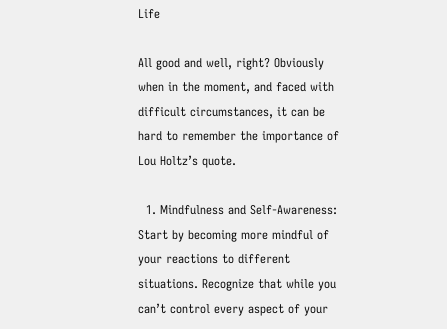Life

All good and well, right? Obviously when in the moment, and faced with difficult circumstances, it can be hard to remember the importance of Lou Holtz’s quote.

  1. Mindfulness and Self-Awareness: Start by becoming more mindful of your reactions to different situations. Recognize that while you can’t control every aspect of your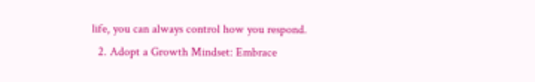life, you can always control how you respond.
  2. Adopt a Growth Mindset: Embrace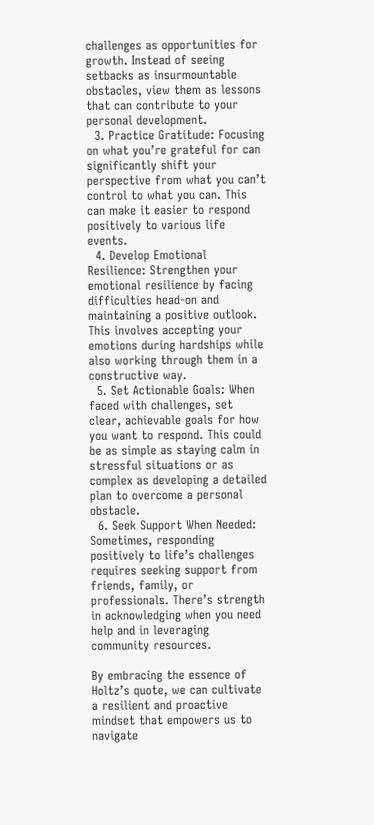challenges as opportunities for growth. Instead of seeing setbacks as insurmountable obstacles, view them as lessons that can contribute to your personal development.
  3. Practice Gratitude: Focusing on what you’re grateful for can significantly shift your perspective from what you can’t control to what you can. This can make it easier to respond positively to various life events.
  4. Develop Emotional Resilience: Strengthen your emotional resilience by facing difficulties head-on and maintaining a positive outlook. This involves accepting your emotions during hardships while also working through them in a constructive way.
  5. Set Actionable Goals: When faced with challenges, set clear, achievable goals for how you want to respond. This could be as simple as staying calm in stressful situations or as complex as developing a detailed plan to overcome a personal obstacle.
  6. Seek Support When Needed: Sometimes, responding positively to life’s challenges requires seeking support from friends, family, or professionals. There’s strength in acknowledging when you need help and in leveraging community resources.

By embracing the essence of Holtz’s quote, we can cultivate a resilient and proactive mindset that empowers us to navigate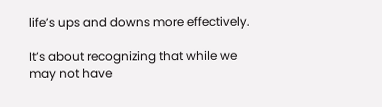life’s ups and downs more effectively.

It’s about recognizing that while we may not have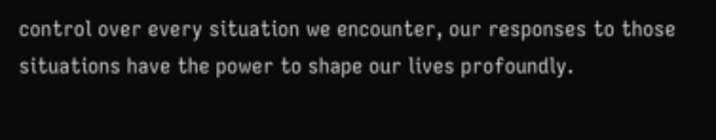control over every situation we encounter, our responses to those situations have the power to shape our lives profoundly.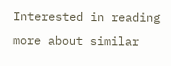Interested in reading more about similar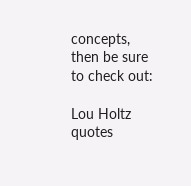concepts, then be sure to check out:

Lou Holtz quotes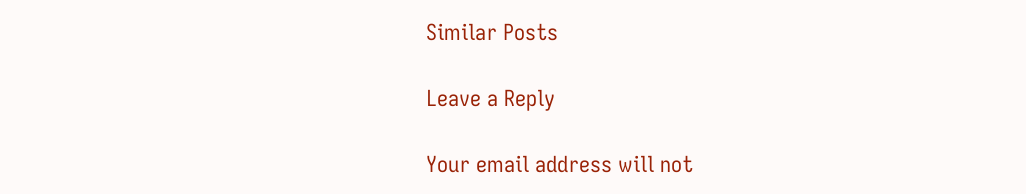Similar Posts

Leave a Reply

Your email address will not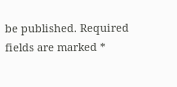be published. Required fields are marked *